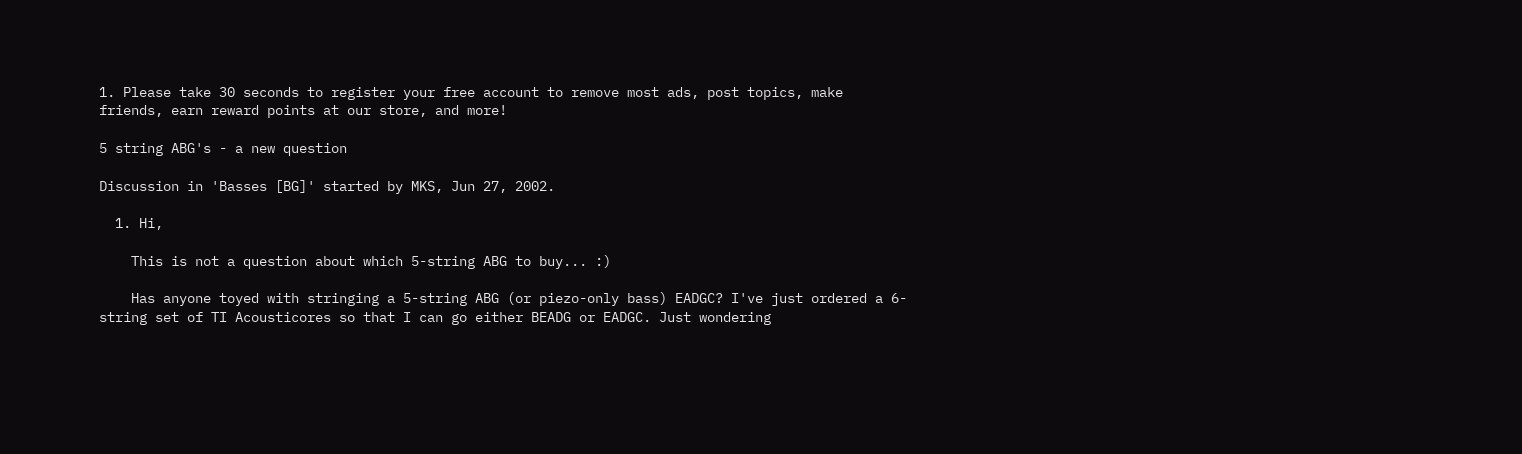1. Please take 30 seconds to register your free account to remove most ads, post topics, make friends, earn reward points at our store, and more!

5 string ABG's - a new question

Discussion in 'Basses [BG]' started by MKS, Jun 27, 2002.

  1. Hi,

    This is not a question about which 5-string ABG to buy... :)

    Has anyone toyed with stringing a 5-string ABG (or piezo-only bass) EADGC? I've just ordered a 6-string set of TI Acousticores so that I can go either BEADG or EADGC. Just wondering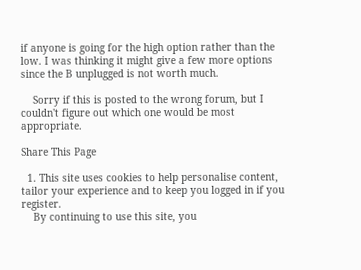if anyone is going for the high option rather than the low. I was thinking it might give a few more options since the B unplugged is not worth much.

    Sorry if this is posted to the wrong forum, but I couldn't figure out which one would be most appropriate.

Share This Page

  1. This site uses cookies to help personalise content, tailor your experience and to keep you logged in if you register.
    By continuing to use this site, you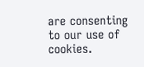are consenting to our use of cookies.